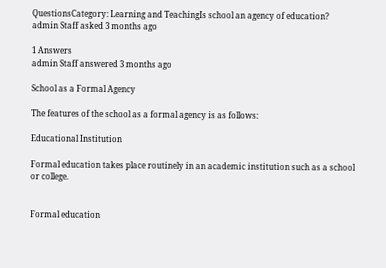QuestionsCategory: Learning and TeachingIs school an agency of education?
admin Staff asked 3 months ago

1 Answers
admin Staff answered 3 months ago

School as a Formal Agency

The features of the school as a formal agency is as follows:

Educational Institution

Formal education takes place routinely in an academic institution such as a school or college.


Formal education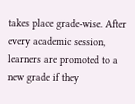takes place grade-wise. After every academic session, learners are promoted to a new grade if they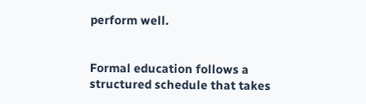perform well.


Formal education follows a structured schedule that takes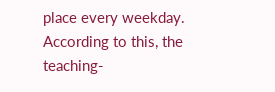place every weekday. According to this, the teaching-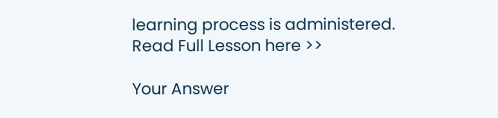learning process is administered.
Read Full Lesson here >>

Your Answer